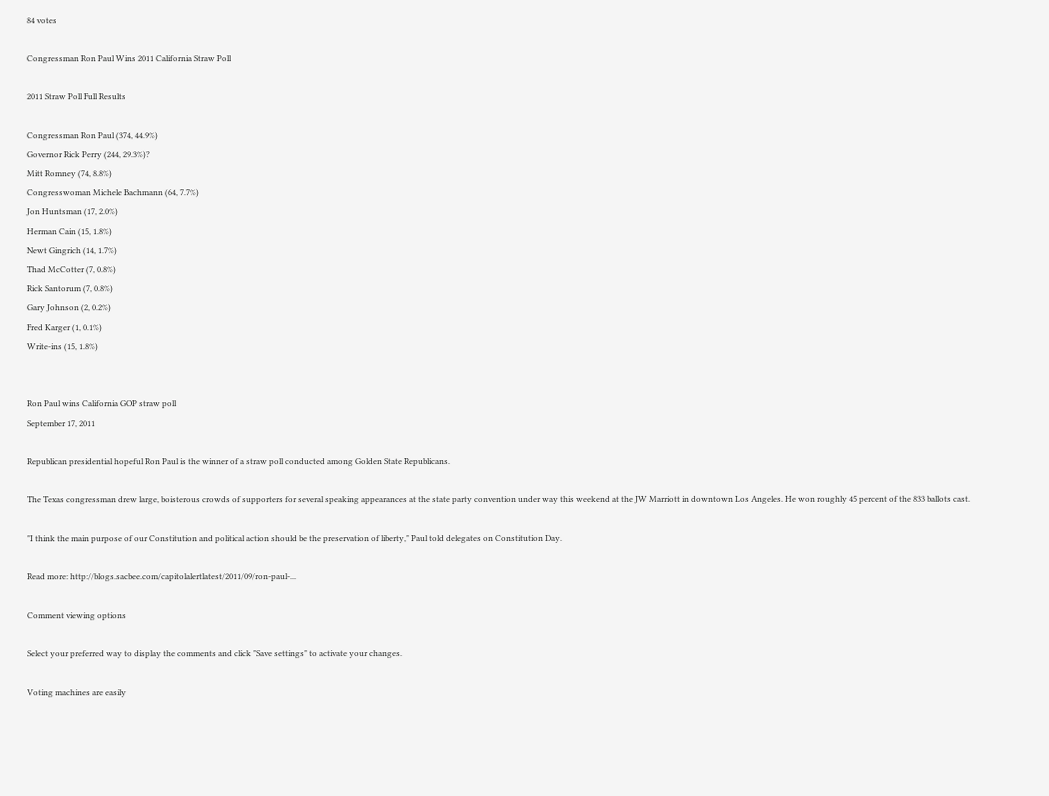84 votes

Congressman Ron Paul Wins 2011 California Straw Poll

2011 Straw Poll Full Results

Congressman Ron Paul (374, 44.9%)
Governor Rick Perry (244, 29.3%)?
Mitt Romney (74, 8.8%)
Congresswoman Michele Bachmann (64, 7.7%)
Jon Huntsman (17, 2.0%)
Herman Cain (15, 1.8%)
Newt Gingrich (14, 1.7%)
Thad McCotter (7, 0.8%)
Rick Santorum (7, 0.8%)
Gary Johnson (2, 0.2%)
Fred Karger (1, 0.1%)
Write-ins (15, 1.8%)


Ron Paul wins California GOP straw poll
September 17, 2011

Republican presidential hopeful Ron Paul is the winner of a straw poll conducted among Golden State Republicans.

The Texas congressman drew large, boisterous crowds of supporters for several speaking appearances at the state party convention under way this weekend at the JW Marriott in downtown Los Angeles. He won roughly 45 percent of the 833 ballots cast.

"I think the main purpose of our Constitution and political action should be the preservation of liberty," Paul told delegates on Constitution Day.

Read more: http://blogs.sacbee.com/capitolalertlatest/2011/09/ron-paul-...

Comment viewing options

Select your preferred way to display the comments and click "Save settings" to activate your changes.

Voting machines are easily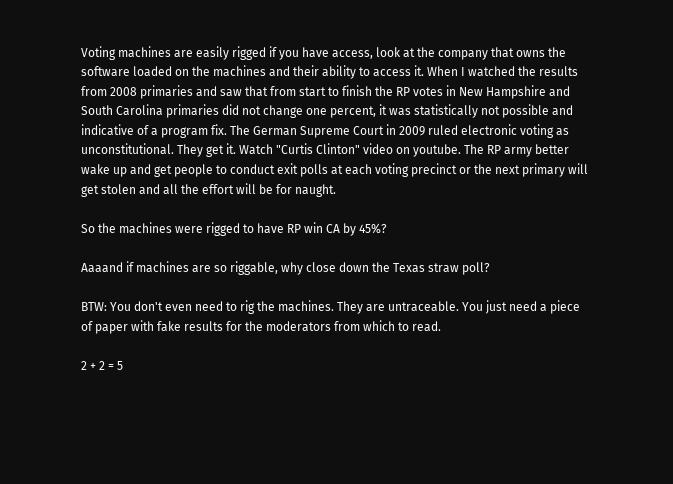Voting machines are easily rigged if you have access, look at the company that owns the software loaded on the machines and their ability to access it. When I watched the results from 2008 primaries and saw that from start to finish the RP votes in New Hampshire and South Carolina primaries did not change one percent, it was statistically not possible and indicative of a program fix. The German Supreme Court in 2009 ruled electronic voting as unconstitutional. They get it. Watch "Curtis Clinton" video on youtube. The RP army better wake up and get people to conduct exit polls at each voting precinct or the next primary will get stolen and all the effort will be for naught.

So the machines were rigged to have RP win CA by 45%?

Aaaand if machines are so riggable, why close down the Texas straw poll?

BTW: You don't even need to rig the machines. They are untraceable. You just need a piece of paper with fake results for the moderators from which to read.

2 + 2 = 5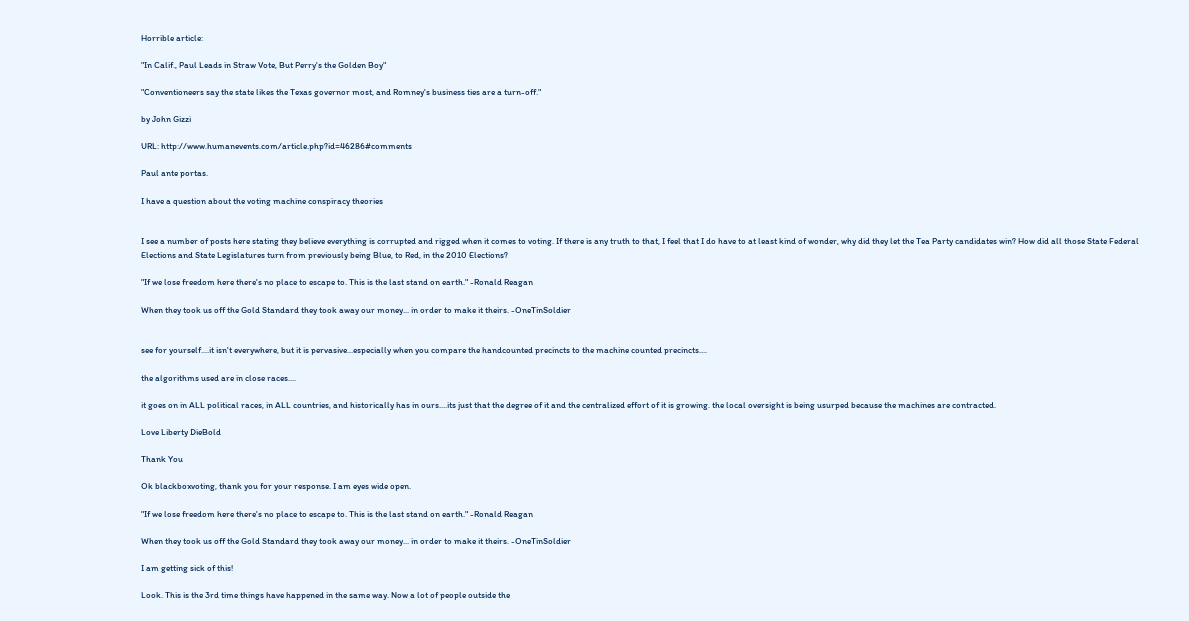Horrible article:

"In Calif., Paul Leads in Straw Vote, But Perry's the Golden Boy"

"Conventioneers say the state likes the Texas governor most, and Romney's business ties are a turn-off."

by John Gizzi

URL: http://www.humanevents.com/article.php?id=46286#comments

Paul ante portas.

I have a question about the voting machine conspiracy theories


I see a number of posts here stating they believe everything is corrupted and rigged when it comes to voting. If there is any truth to that, I feel that I do have to at least kind of wonder, why did they let the Tea Party candidates win? How did all those State Federal Elections and State Legislatures turn from previously being Blue, to Red, in the 2010 Elections?

"If we lose freedom here there's no place to escape to. This is the last stand on earth." -Ronald Reagan

When they took us off the Gold Standard they took away our money... in order to make it theirs. -OneTinSoldier


see for yourself....it isn't everywhere, but it is pervasive...especially when you compare the handcounted precincts to the machine counted precincts....

the algorithms used are in close races....

it goes on in ALL political races, in ALL countries, and historically has in ours....its just that the degree of it and the centralized effort of it is growing. the local oversight is being usurped because the machines are contracted.

Love Liberty DieBold

Thank You

Ok blackboxvoting, thank you for your response. I am eyes wide open.

"If we lose freedom here there's no place to escape to. This is the last stand on earth." -Ronald Reagan

When they took us off the Gold Standard they took away our money... in order to make it theirs. -OneTinSoldier

I am getting sick of this!

Look. This is the 3rd time things have happened in the same way. Now a lot of people outside the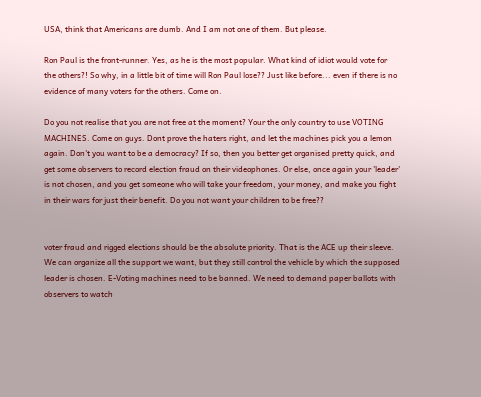USA, think that Americans are dumb. And I am not one of them. But please.

Ron Paul is the front-runner. Yes, as he is the most popular. What kind of idiot would vote for the others?! So why, in a little bit of time will Ron Paul lose?? Just like before... even if there is no evidence of many voters for the others. Come on.

Do you not realise that you are not free at the moment? Your the only country to use VOTING MACHINES. Come on guys. Dont prove the haters right, and let the machines pick you a lemon again. Don't you want to be a democracy? If so, then you better get organised pretty quick, and get some observers to record election fraud on their videophones. Or else, once again your 'leader' is not chosen, and you get someone who will take your freedom, your money, and make you fight in their wars for just their benefit. Do you not want your children to be free??


voter fraud and rigged elections should be the absolute priority. That is the ACE up their sleeve. We can organize all the support we want, but they still control the vehicle by which the supposed leader is chosen. E-Voting machines need to be banned. We need to demand paper ballots with observers to watch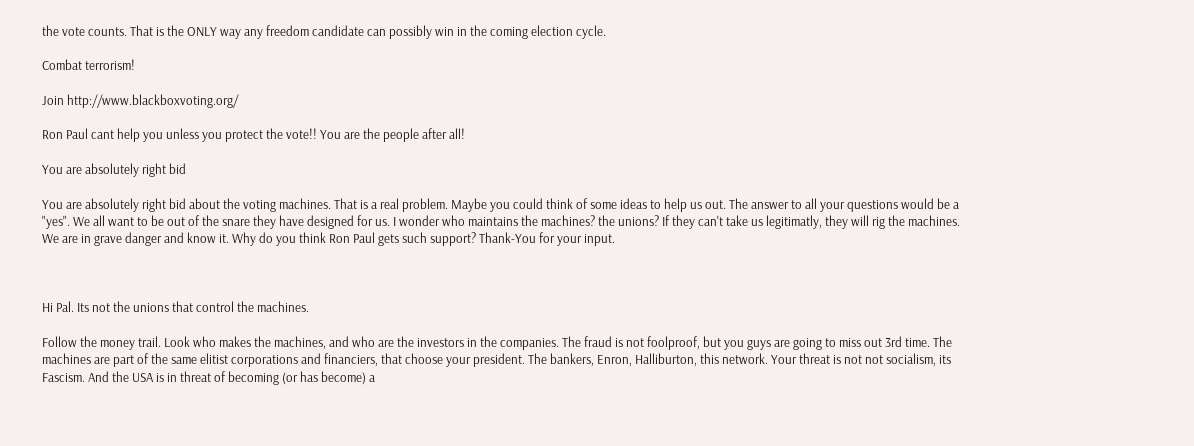the vote counts. That is the ONLY way any freedom candidate can possibly win in the coming election cycle.

Combat terrorism!

Join http://www.blackboxvoting.org/

Ron Paul cant help you unless you protect the vote!! You are the people after all!

You are absolutely right bid

You are absolutely right bid about the voting machines. That is a real problem. Maybe you could think of some ideas to help us out. The answer to all your questions would be a "yes". We all want to be out of the snare they have designed for us. I wonder who maintains the machines? the unions? If they can't take us legitimatly, they will rig the machines. We are in grave danger and know it. Why do you think Ron Paul gets such support? Thank-You for your input.



Hi Pal. Its not the unions that control the machines.

Follow the money trail. Look who makes the machines, and who are the investors in the companies. The fraud is not foolproof, but you guys are going to miss out 3rd time. The machines are part of the same elitist corporations and financiers, that choose your president. The bankers, Enron, Halliburton, this network. Your threat is not not socialism, its Fascism. And the USA is in threat of becoming (or has become) a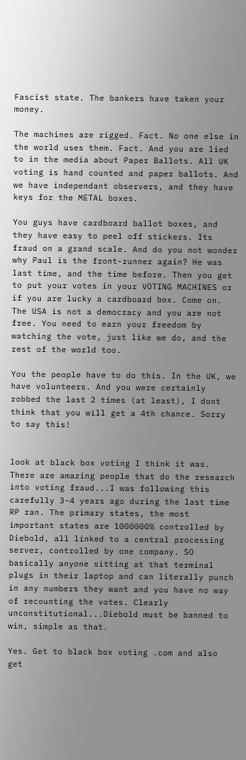Fascist state. The bankers have taken your money.

The machines are rigged. Fact. No one else in the world uses them. Fact. And you are lied to in the media about Paper Ballots. All UK voting is hand counted and paper ballots. And we have independant observers, and they have keys for the METAL boxes.

You guys have cardboard ballot boxes, and they have easy to peel off stickers. Its fraud on a grand scale. And do you not wonder why Paul is the front-runner again? He was last time, and the time before. Then you get to put your votes in your VOTING MACHINES or if you are lucky a cardboard box. Come on. The USA is not a democracy and you are not free. You need to earn your freedom by watching the vote, just like we do, and the rest of the world too.

You the people have to do this. In the UK, we have volunteers. And you were certainly robbed the last 2 times (at least), I dont think that you will get a 4th chance. Sorry to say this!


look at black box voting I think it was. There are amazing people that do the research into voting fraud...I was following this carefully 3-4 years ago during the last time RP ran. The primary states, the most important states are 1000000% controlled by Diebold, all linked to a central processing server, controlled by one company. SO basically anyone sitting at that terminal plugs in their laptop and can literally punch in any numbers they want and you have no way of recounting the votes. Clearly unconstitutional...Diebold must be banned to win, simple as that.

Yes. Get to black box voting .com and also get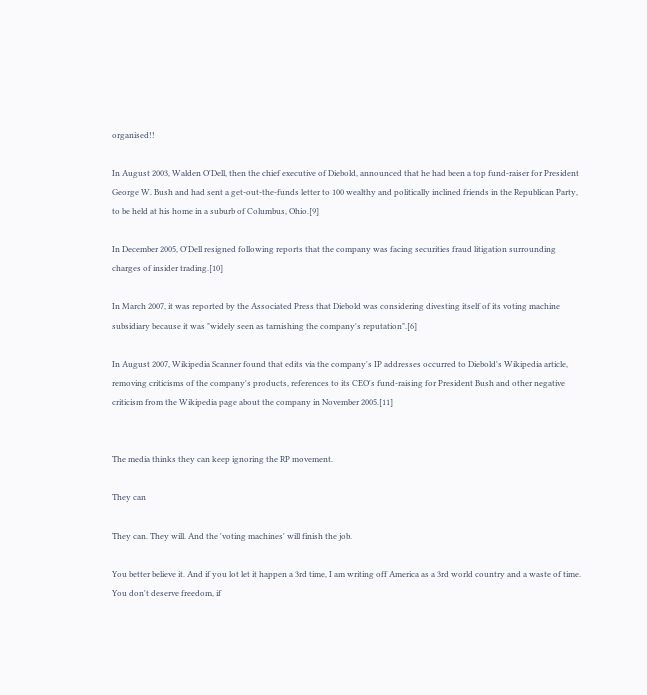organised!!

In August 2003, Walden O'Dell, then the chief executive of Diebold, announced that he had been a top fund-raiser for President George W. Bush and had sent a get-out-the-funds letter to 100 wealthy and politically inclined friends in the Republican Party, to be held at his home in a suburb of Columbus, Ohio.[9]

In December 2005, O'Dell resigned following reports that the company was facing securities fraud litigation surrounding charges of insider trading.[10]

In March 2007, it was reported by the Associated Press that Diebold was considering divesting itself of its voting machine subsidiary because it was "widely seen as tarnishing the company's reputation".[6]

In August 2007, Wikipedia Scanner found that edits via the company's IP addresses occurred to Diebold's Wikipedia article, removing criticisms of the company's products, references to its CEO's fund-raising for President Bush and other negative criticism from the Wikipedia page about the company in November 2005.[11]


The media thinks they can keep ignoring the RP movement.

They can

They can. They will. And the 'voting machines' will finish the job.

You better believe it. And if you lot let it happen a 3rd time, I am writing off America as a 3rd world country and a waste of time. You don't deserve freedom, if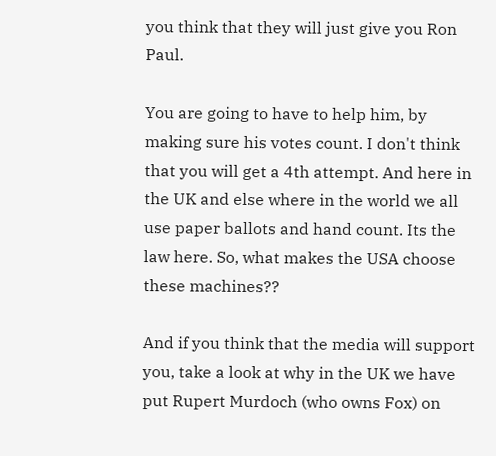you think that they will just give you Ron Paul.

You are going to have to help him, by making sure his votes count. I don't think that you will get a 4th attempt. And here in the UK and else where in the world we all use paper ballots and hand count. Its the law here. So, what makes the USA choose these machines??

And if you think that the media will support you, take a look at why in the UK we have put Rupert Murdoch (who owns Fox) on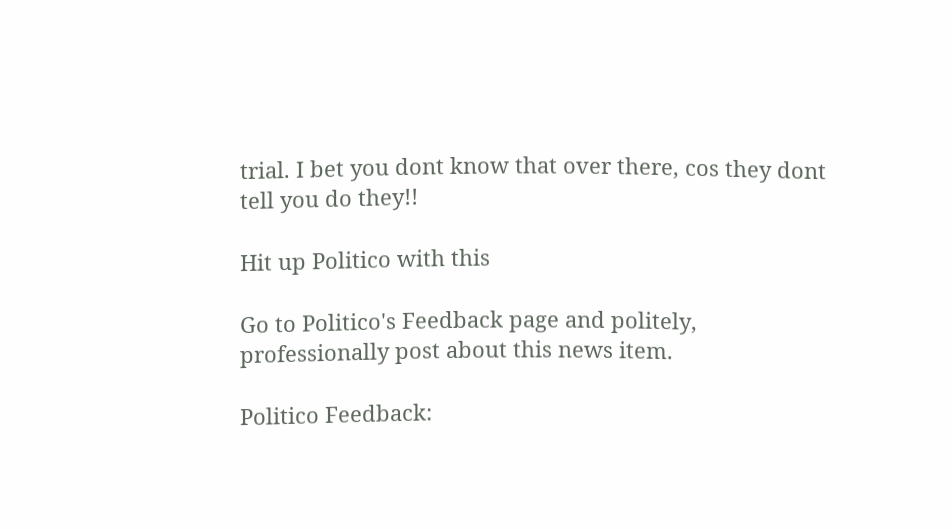trial. I bet you dont know that over there, cos they dont tell you do they!!

Hit up Politico with this

Go to Politico's Feedback page and politely, professionally post about this news item.

Politico Feedback: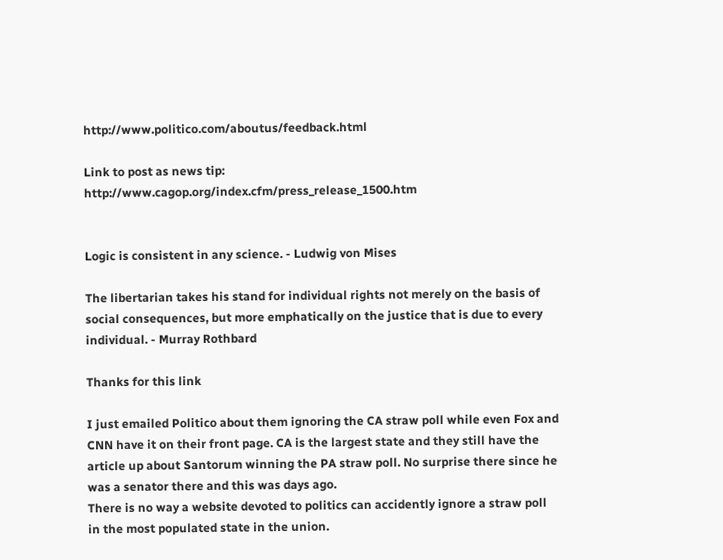http://www.politico.com/aboutus/feedback.html

Link to post as news tip: http://www.cagop.org/index.cfm/press_release_1500.htm


Logic is consistent in any science. - Ludwig von Mises

The libertarian takes his stand for individual rights not merely on the basis of social consequences, but more emphatically on the justice that is due to every individual. - Murray Rothbard

Thanks for this link

I just emailed Politico about them ignoring the CA straw poll while even Fox and CNN have it on their front page. CA is the largest state and they still have the article up about Santorum winning the PA straw poll. No surprise there since he was a senator there and this was days ago.
There is no way a website devoted to politics can accidently ignore a straw poll in the most populated state in the union.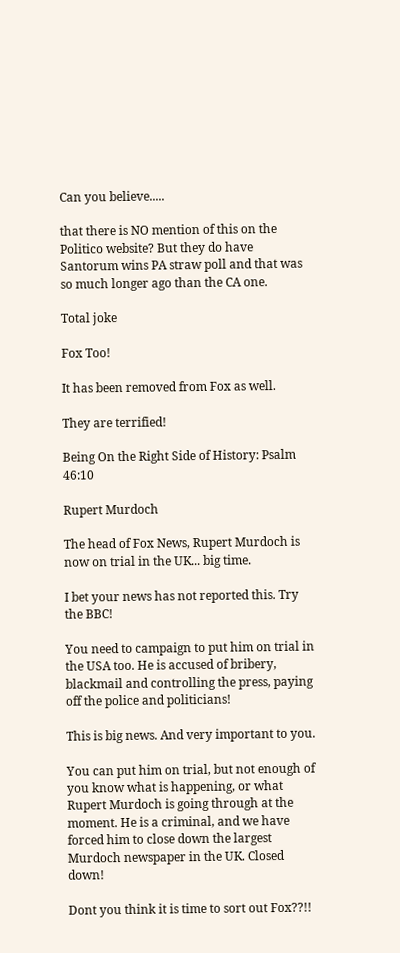Can you believe.....

that there is NO mention of this on the Politico website? But they do have Santorum wins PA straw poll and that was so much longer ago than the CA one.

Total joke

Fox Too!

It has been removed from Fox as well.

They are terrified!

Being On the Right Side of History: Psalm 46:10

Rupert Murdoch

The head of Fox News, Rupert Murdoch is now on trial in the UK... big time.

I bet your news has not reported this. Try the BBC!

You need to campaign to put him on trial in the USA too. He is accused of bribery, blackmail and controlling the press, paying off the police and politicians!

This is big news. And very important to you.

You can put him on trial, but not enough of you know what is happening, or what Rupert Murdoch is going through at the moment. He is a criminal, and we have forced him to close down the largest Murdoch newspaper in the UK. Closed down!

Dont you think it is time to sort out Fox??!!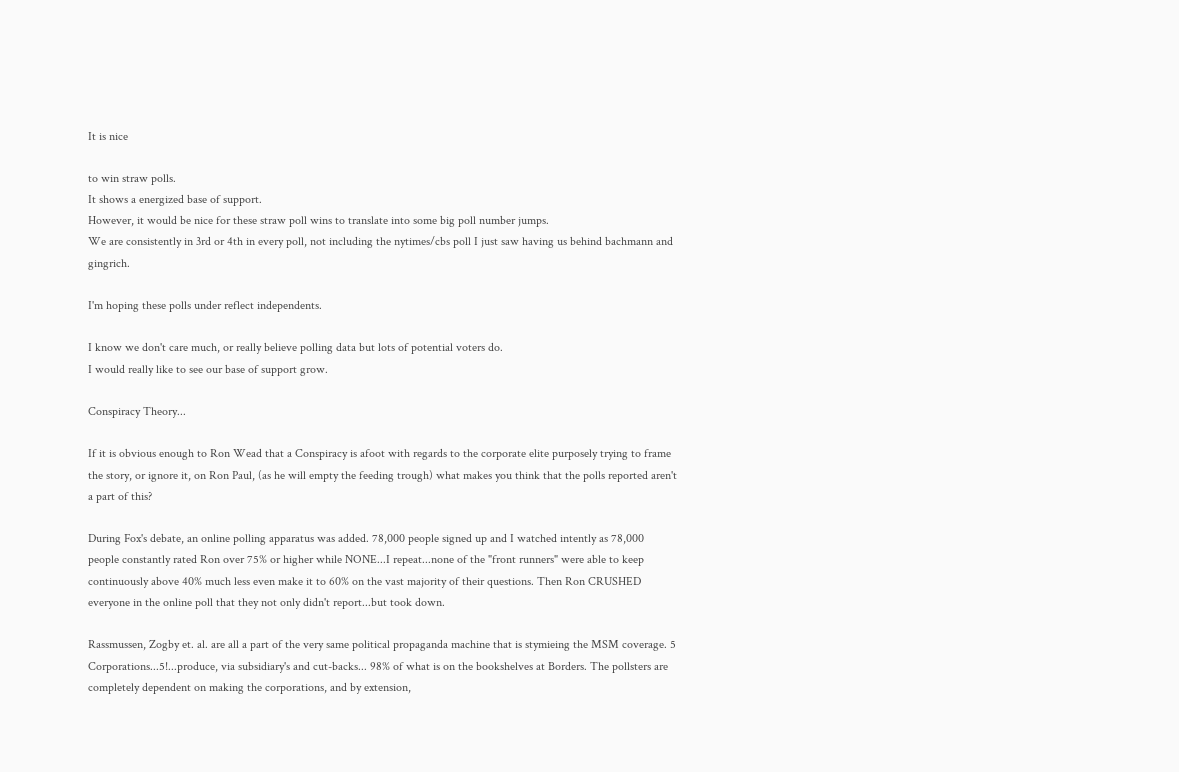It is nice

to win straw polls.
It shows a energized base of support.
However, it would be nice for these straw poll wins to translate into some big poll number jumps.
We are consistently in 3rd or 4th in every poll, not including the nytimes/cbs poll I just saw having us behind bachmann and gingrich.

I'm hoping these polls under reflect independents.

I know we don't care much, or really believe polling data but lots of potential voters do.
I would really like to see our base of support grow.

Conspiracy Theory...

If it is obvious enough to Ron Wead that a Conspiracy is afoot with regards to the corporate elite purposely trying to frame the story, or ignore it, on Ron Paul, (as he will empty the feeding trough) what makes you think that the polls reported aren't a part of this?

During Fox's debate, an online polling apparatus was added. 78,000 people signed up and I watched intently as 78,000 people constantly rated Ron over 75% or higher while NONE...I repeat...none of the "front runners" were able to keep continuously above 40% much less even make it to 60% on the vast majority of their questions. Then Ron CRUSHED everyone in the online poll that they not only didn't report...but took down.

Rassmussen, Zogby et. al. are all a part of the very same political propaganda machine that is stymieing the MSM coverage. 5 Corporations...5!...produce, via subsidiary's and cut-backs... 98% of what is on the bookshelves at Borders. The pollsters are completely dependent on making the corporations, and by extension,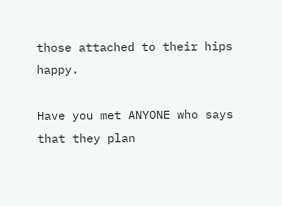those attached to their hips happy.

Have you met ANYONE who says that they plan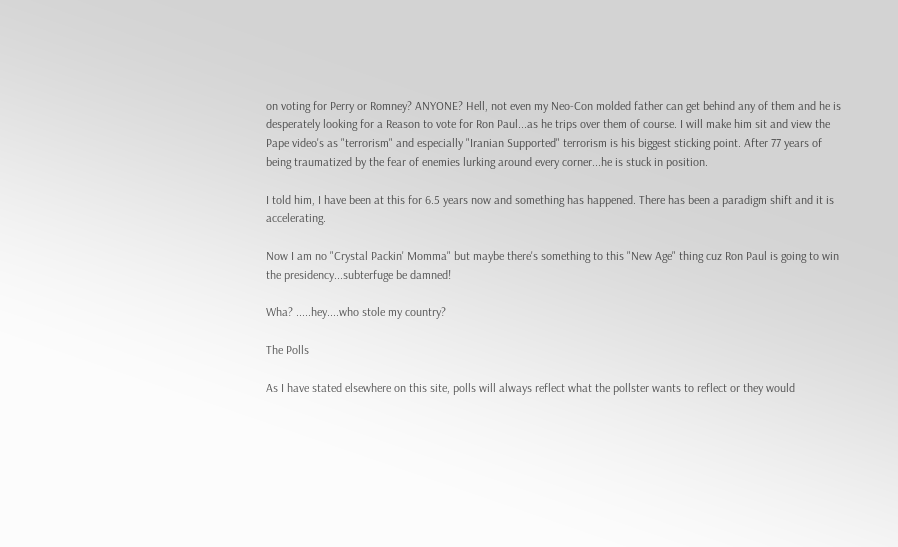on voting for Perry or Romney? ANYONE? Hell, not even my Neo-Con molded father can get behind any of them and he is desperately looking for a Reason to vote for Ron Paul...as he trips over them of course. I will make him sit and view the Pape video's as "terrorism" and especially "Iranian Supported" terrorism is his biggest sticking point. After 77 years of being traumatized by the fear of enemies lurking around every corner...he is stuck in position.

I told him, I have been at this for 6.5 years now and something has happened. There has been a paradigm shift and it is accelerating.

Now I am no "Crystal Packin' Momma" but maybe there's something to this "New Age" thing cuz Ron Paul is going to win the presidency...subterfuge be damned!

Wha? .....hey....who stole my country?

The Polls

As I have stated elsewhere on this site, polls will always reflect what the pollster wants to reflect or they would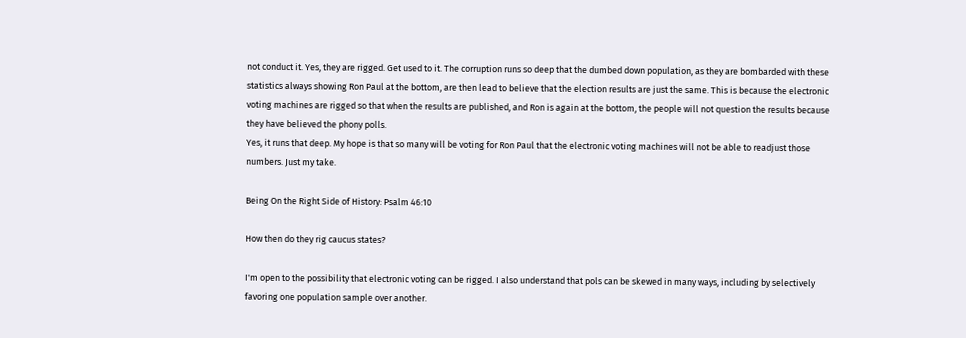not conduct it. Yes, they are rigged. Get used to it. The corruption runs so deep that the dumbed down population, as they are bombarded with these statistics always showing Ron Paul at the bottom, are then lead to believe that the election results are just the same. This is because the electronic voting machines are rigged so that when the results are published, and Ron is again at the bottom, the people will not question the results because they have believed the phony polls.
Yes, it runs that deep. My hope is that so many will be voting for Ron Paul that the electronic voting machines will not be able to readjust those numbers. Just my take.

Being On the Right Side of History: Psalm 46:10

How then do they rig caucus states?

I'm open to the possibility that electronic voting can be rigged. I also understand that pols can be skewed in many ways, including by selectively favoring one population sample over another.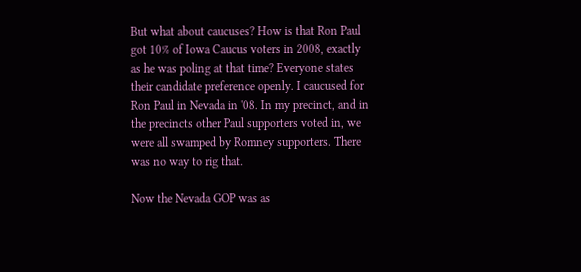But what about caucuses? How is that Ron Paul got 10% of Iowa Caucus voters in 2008, exactly as he was poling at that time? Everyone states their candidate preference openly. I caucused for Ron Paul in Nevada in '08. In my precinct, and in the precincts other Paul supporters voted in, we were all swamped by Romney supporters. There was no way to rig that.

Now the Nevada GOP was as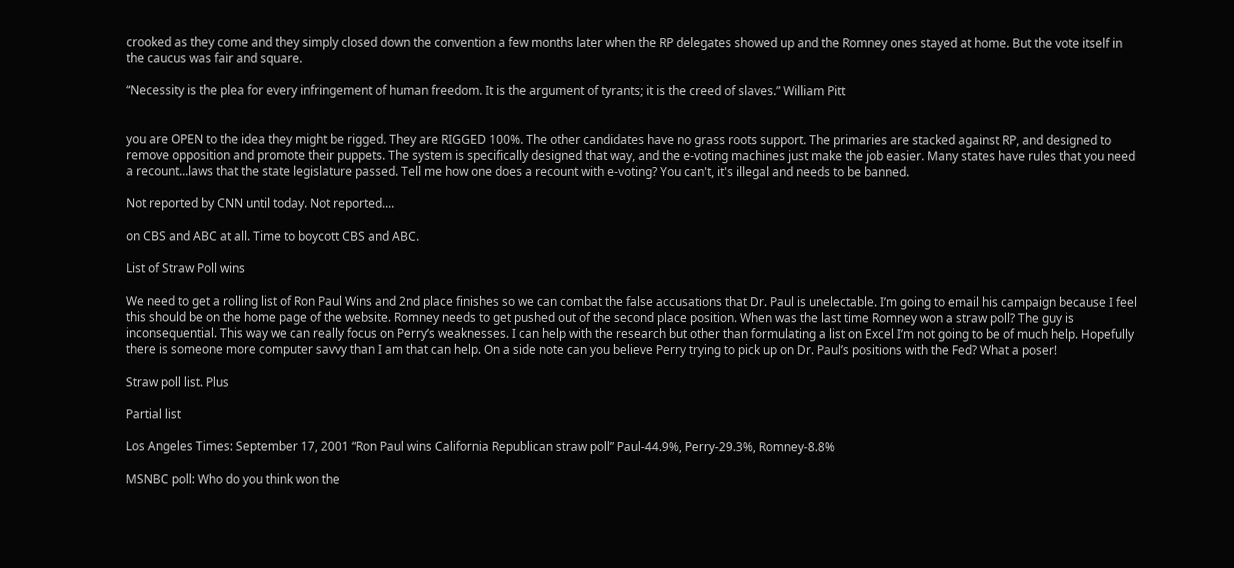crooked as they come and they simply closed down the convention a few months later when the RP delegates showed up and the Romney ones stayed at home. But the vote itself in the caucus was fair and square.

“Necessity is the plea for every infringement of human freedom. It is the argument of tyrants; it is the creed of slaves.” William Pitt


you are OPEN to the idea they might be rigged. They are RIGGED 100%. The other candidates have no grass roots support. The primaries are stacked against RP, and designed to remove opposition and promote their puppets. The system is specifically designed that way, and the e-voting machines just make the job easier. Many states have rules that you need a recount...laws that the state legislature passed. Tell me how one does a recount with e-voting? You can't, it's illegal and needs to be banned.

Not reported by CNN until today. Not reported....

on CBS and ABC at all. Time to boycott CBS and ABC.

List of Straw Poll wins

We need to get a rolling list of Ron Paul Wins and 2nd place finishes so we can combat the false accusations that Dr. Paul is unelectable. I’m going to email his campaign because I feel this should be on the home page of the website. Romney needs to get pushed out of the second place position. When was the last time Romney won a straw poll? The guy is inconsequential. This way we can really focus on Perry’s weaknesses. I can help with the research but other than formulating a list on Excel I’m not going to be of much help. Hopefully there is someone more computer savvy than I am that can help. On a side note can you believe Perry trying to pick up on Dr. Paul’s positions with the Fed? What a poser!

Straw poll list. Plus

Partial list

Los Angeles Times: September 17, 2001 “Ron Paul wins California Republican straw poll” Paul-44.9%, Perry-29.3%, Romney-8.8%

MSNBC poll: Who do you think won the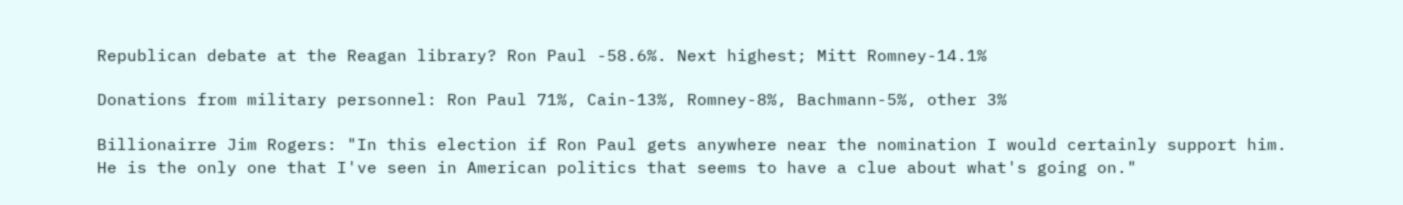Republican debate at the Reagan library? Ron Paul -58.6%. Next highest; Mitt Romney-14.1%

Donations from military personnel: Ron Paul 71%, Cain-13%, Romney-8%, Bachmann-5%, other 3%

Billionairre Jim Rogers: "In this election if Ron Paul gets anywhere near the nomination I would certainly support him. He is the only one that I've seen in American politics that seems to have a clue about what's going on."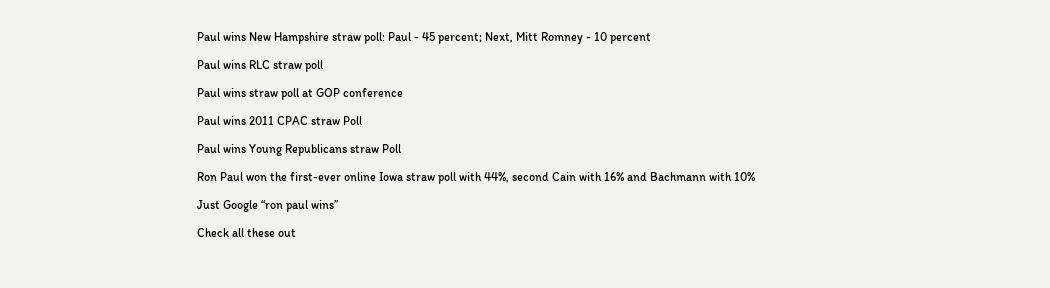Paul wins New Hampshire straw poll: Paul - 45 percent; Next, Mitt Romney - 10 percent

Paul wins RLC straw poll

Paul wins straw poll at GOP conference

Paul wins 2011 CPAC straw Poll

Paul wins Young Republicans straw Poll

Ron Paul won the first-ever online Iowa straw poll with 44%, second Cain with 16% and Bachmann with 10%

Just Google “ron paul wins”

Check all these out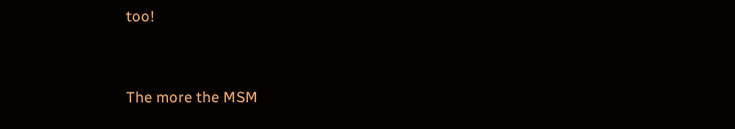too!


The more the MSM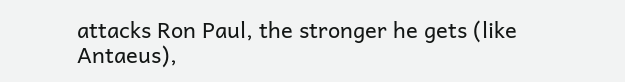attacks Ron Paul, the stronger he gets (like Antaeus),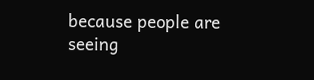because people are seeing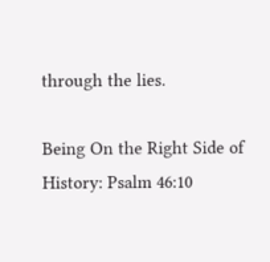through the lies.

Being On the Right Side of History: Psalm 46:10